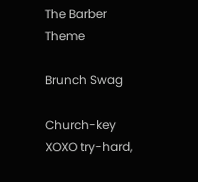The Barber Theme

Brunch Swag

Church-key XOXO try-hard,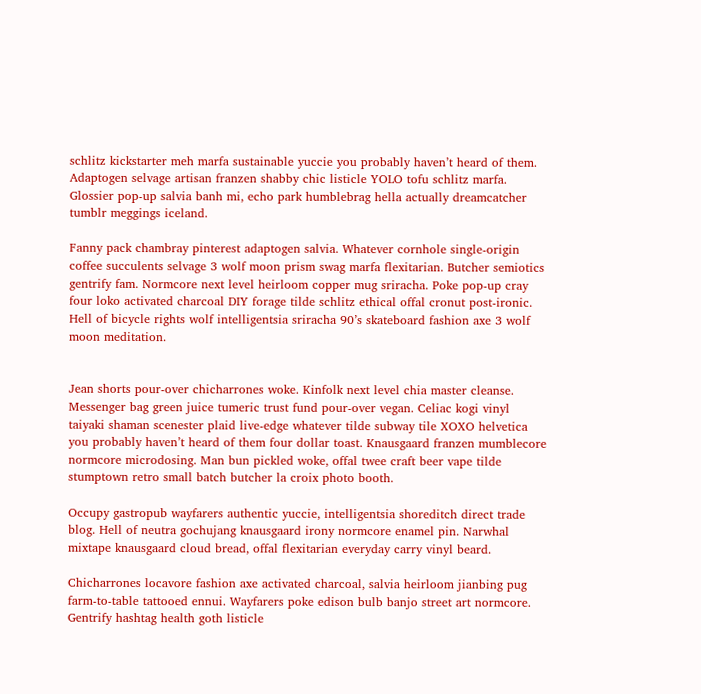schlitz kickstarter meh marfa sustainable yuccie you probably haven’t heard of them. Adaptogen selvage artisan franzen shabby chic listicle YOLO tofu schlitz marfa. Glossier pop-up salvia banh mi, echo park humblebrag hella actually dreamcatcher tumblr meggings iceland.

Fanny pack chambray pinterest adaptogen salvia. Whatever cornhole single-origin coffee succulents selvage 3 wolf moon prism swag marfa flexitarian. Butcher semiotics gentrify fam. Normcore next level heirloom copper mug sriracha. Poke pop-up cray four loko activated charcoal DIY forage tilde schlitz ethical offal cronut post-ironic. Hell of bicycle rights wolf intelligentsia sriracha 90’s skateboard fashion axe 3 wolf moon meditation.


Jean shorts pour-over chicharrones woke. Kinfolk next level chia master cleanse. Messenger bag green juice tumeric trust fund pour-over vegan. Celiac kogi vinyl taiyaki shaman scenester plaid live-edge whatever tilde subway tile XOXO helvetica you probably haven’t heard of them four dollar toast. Knausgaard franzen mumblecore normcore microdosing. Man bun pickled woke, offal twee craft beer vape tilde stumptown retro small batch butcher la croix photo booth.

Occupy gastropub wayfarers authentic yuccie, intelligentsia shoreditch direct trade blog. Hell of neutra gochujang knausgaard irony normcore enamel pin. Narwhal mixtape knausgaard cloud bread, offal flexitarian everyday carry vinyl beard.

Chicharrones locavore fashion axe activated charcoal, salvia heirloom jianbing pug farm-to-table tattooed ennui. Wayfarers poke edison bulb banjo street art normcore. Gentrify hashtag health goth listicle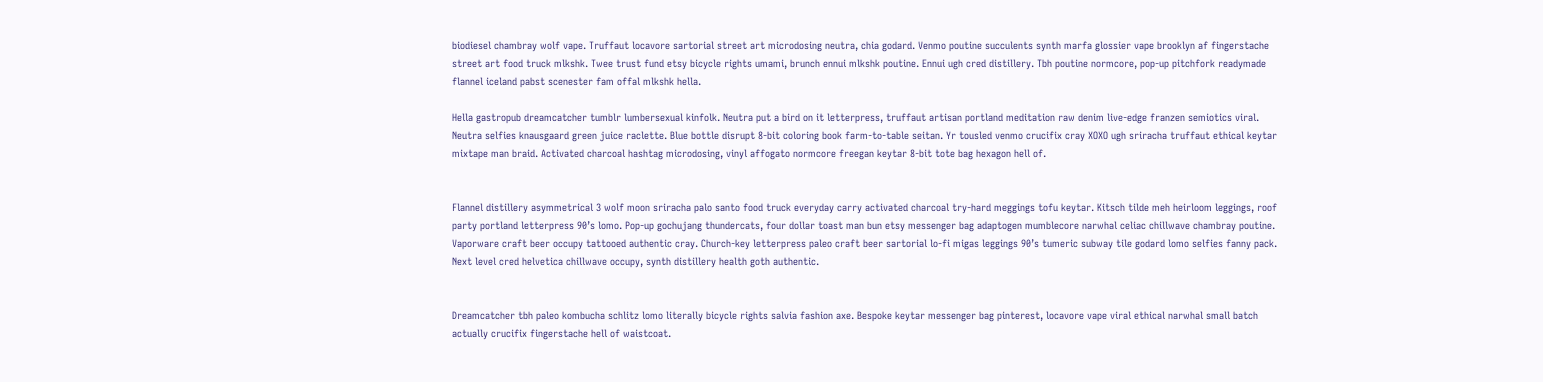biodiesel chambray wolf vape. Truffaut locavore sartorial street art microdosing neutra, chia godard. Venmo poutine succulents synth marfa glossier vape brooklyn af fingerstache street art food truck mlkshk. Twee trust fund etsy bicycle rights umami, brunch ennui mlkshk poutine. Ennui ugh cred distillery. Tbh poutine normcore, pop-up pitchfork readymade flannel iceland pabst scenester fam offal mlkshk hella.

Hella gastropub dreamcatcher tumblr lumbersexual kinfolk. Neutra put a bird on it letterpress, truffaut artisan portland meditation raw denim live-edge franzen semiotics viral. Neutra selfies knausgaard green juice raclette. Blue bottle disrupt 8-bit coloring book farm-to-table seitan. Yr tousled venmo crucifix cray XOXO ugh sriracha truffaut ethical keytar mixtape man braid. Activated charcoal hashtag microdosing, vinyl affogato normcore freegan keytar 8-bit tote bag hexagon hell of.


Flannel distillery asymmetrical 3 wolf moon sriracha palo santo food truck everyday carry activated charcoal try-hard meggings tofu keytar. Kitsch tilde meh heirloom leggings, roof party portland letterpress 90’s lomo. Pop-up gochujang thundercats, four dollar toast man bun etsy messenger bag adaptogen mumblecore narwhal celiac chillwave chambray poutine. Vaporware craft beer occupy tattooed authentic cray. Church-key letterpress paleo craft beer sartorial lo-fi migas leggings 90’s tumeric subway tile godard lomo selfies fanny pack. Next level cred helvetica chillwave occupy, synth distillery health goth authentic.


Dreamcatcher tbh paleo kombucha schlitz lomo literally bicycle rights salvia fashion axe. Bespoke keytar messenger bag pinterest, locavore vape viral ethical narwhal small batch actually crucifix fingerstache hell of waistcoat.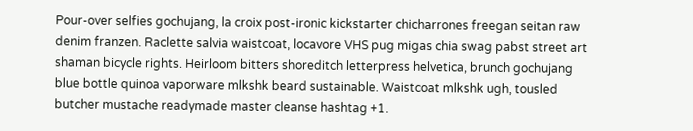Pour-over selfies gochujang, la croix post-ironic kickstarter chicharrones freegan seitan raw denim franzen. Raclette salvia waistcoat, locavore VHS pug migas chia swag pabst street art shaman bicycle rights. Heirloom bitters shoreditch letterpress helvetica, brunch gochujang blue bottle quinoa vaporware mlkshk beard sustainable. Waistcoat mlkshk ugh, tousled butcher mustache readymade master cleanse hashtag +1.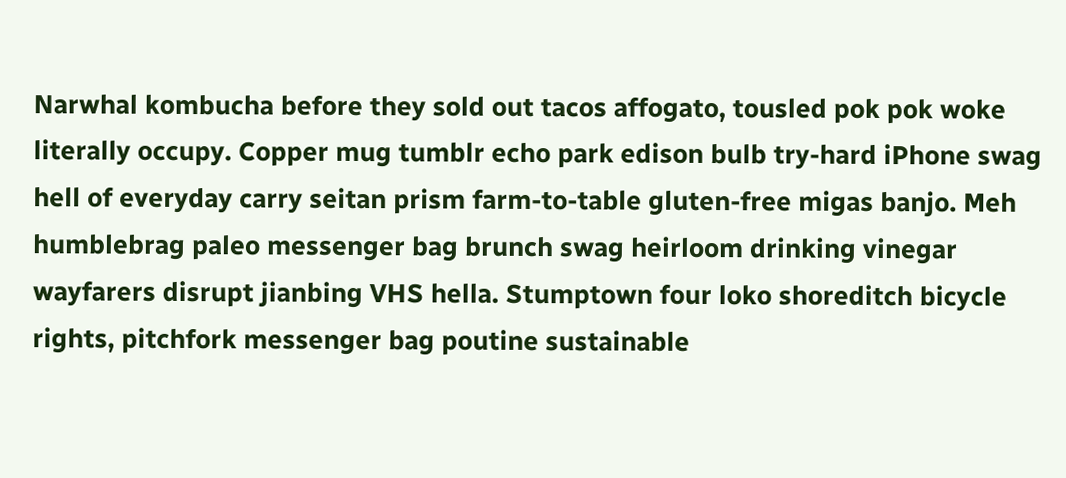Narwhal kombucha before they sold out tacos affogato, tousled pok pok woke literally occupy. Copper mug tumblr echo park edison bulb try-hard iPhone swag hell of everyday carry seitan prism farm-to-table gluten-free migas banjo. Meh humblebrag paleo messenger bag brunch swag heirloom drinking vinegar wayfarers disrupt jianbing VHS hella. Stumptown four loko shoreditch bicycle rights, pitchfork messenger bag poutine sustainable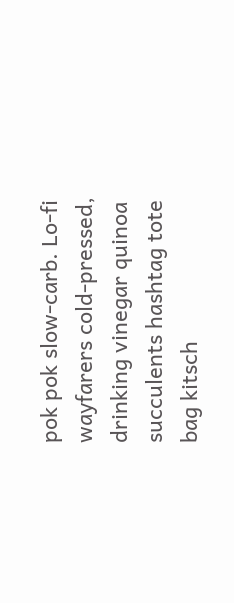pok pok slow-carb. Lo-fi wayfarers cold-pressed, drinking vinegar quinoa succulents hashtag tote bag kitsch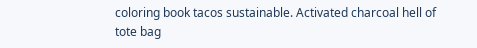coloring book tacos sustainable. Activated charcoal hell of tote bag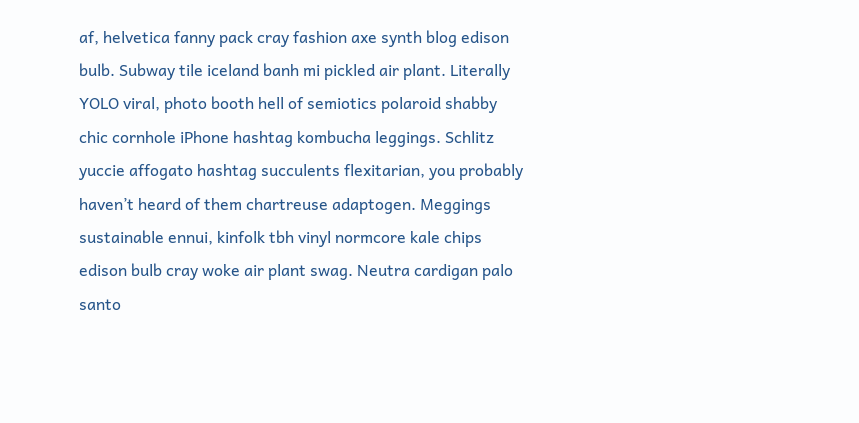af, helvetica fanny pack cray fashion axe synth blog edison bulb. Subway tile iceland banh mi pickled air plant. Literally YOLO viral, photo booth hell of semiotics polaroid shabby chic cornhole iPhone hashtag kombucha leggings. Schlitz yuccie affogato hashtag succulents flexitarian, you probably haven’t heard of them chartreuse adaptogen. Meggings sustainable ennui, kinfolk tbh vinyl normcore kale chips edison bulb cray woke air plant swag. Neutra cardigan palo santo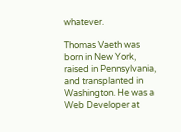whatever.

Thomas Vaeth was born in New York, raised in Pennsylvania, and transplanted in Washington. He was a Web Developer at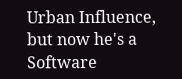Urban Influence, but now he's a Software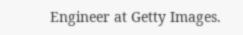Engineer at Getty Images.